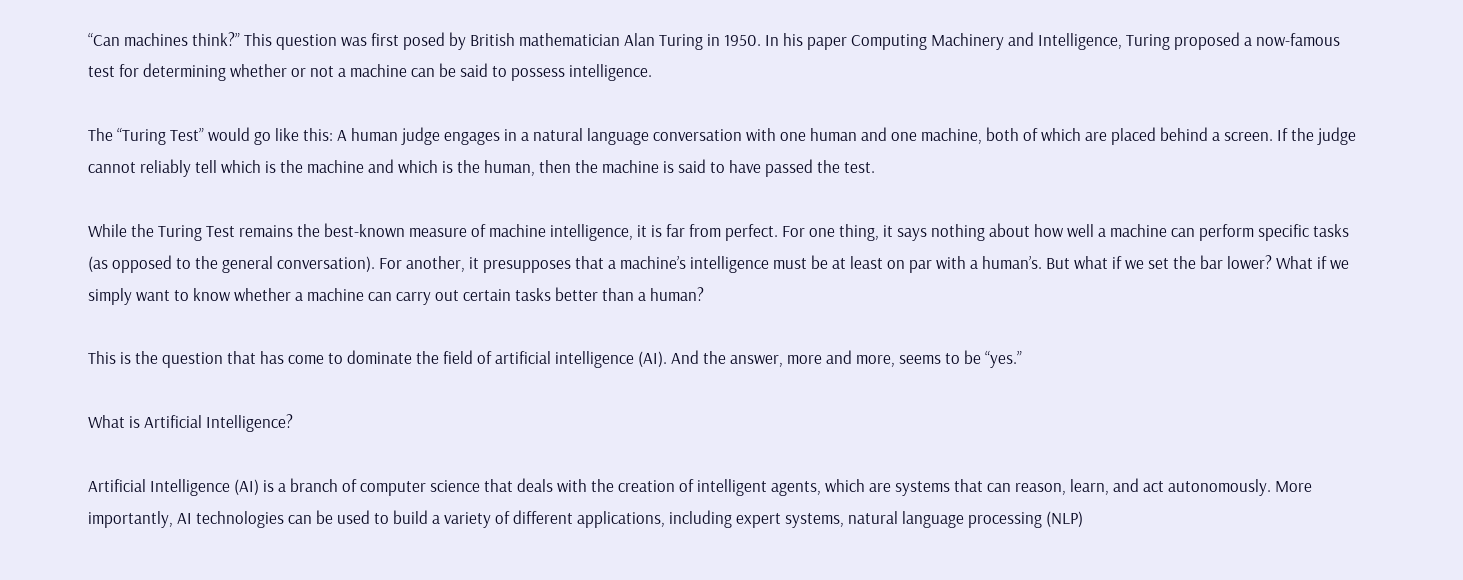“Can machines think?” This question was first posed by British mathematician Alan Turing in 1950. In his paper Computing Machinery and Intelligence, Turing proposed a now-famous test for determining whether or not a machine can be said to possess intelligence.

The “Turing Test” would go like this: A human judge engages in a natural language conversation with one human and one machine, both of which are placed behind a screen. If the judge cannot reliably tell which is the machine and which is the human, then the machine is said to have passed the test.

While the Turing Test remains the best-known measure of machine intelligence, it is far from perfect. For one thing, it says nothing about how well a machine can perform specific tasks (as opposed to the general conversation). For another, it presupposes that a machine’s intelligence must be at least on par with a human’s. But what if we set the bar lower? What if we simply want to know whether a machine can carry out certain tasks better than a human?

This is the question that has come to dominate the field of artificial intelligence (AI). And the answer, more and more, seems to be “yes.”

What is Artificial Intelligence?

Artificial Intelligence (AI) is a branch of computer science that deals with the creation of intelligent agents, which are systems that can reason, learn, and act autonomously. More importantly, AI technologies can be used to build a variety of different applications, including expert systems, natural language processing (NLP)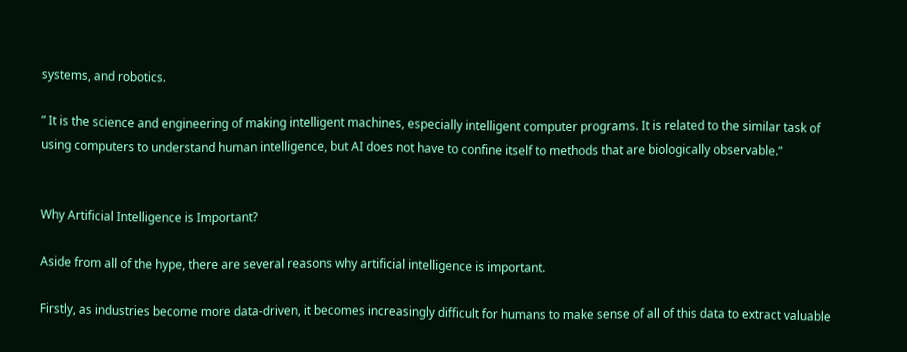systems, and robotics.

” It is the science and engineering of making intelligent machines, especially intelligent computer programs. It is related to the similar task of using computers to understand human intelligence, but AI does not have to confine itself to methods that are biologically observable.”


Why Artificial Intelligence is Important?

Aside from all of the hype, there are several reasons why artificial intelligence is important.

Firstly, as industries become more data-driven, it becomes increasingly difficult for humans to make sense of all of this data to extract valuable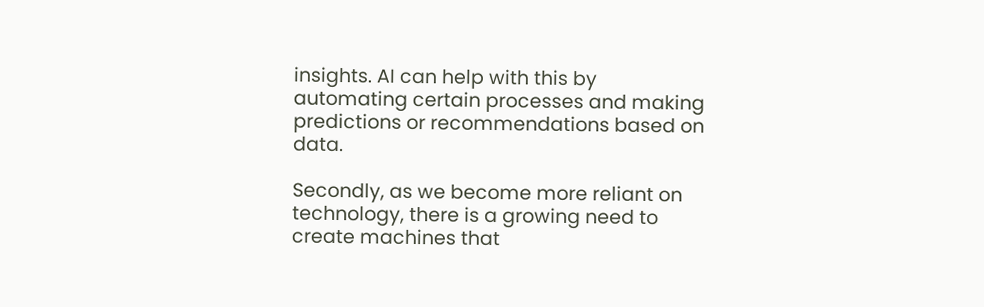insights. AI can help with this by automating certain processes and making predictions or recommendations based on data.

Secondly, as we become more reliant on technology, there is a growing need to create machines that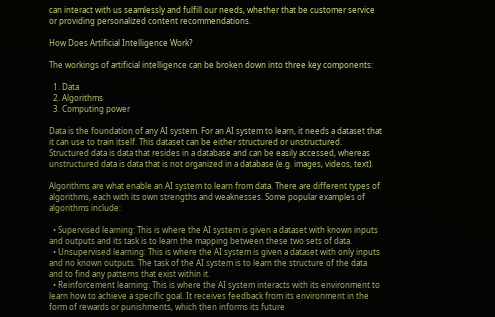can interact with us seamlessly and fulfill our needs, whether that be customer service or providing personalized content recommendations.

How Does Artificial Intelligence Work?

The workings of artificial intelligence can be broken down into three key components:

  1. Data
  2. Algorithms
  3. Computing power

Data is the foundation of any AI system. For an AI system to learn, it needs a dataset that it can use to train itself. This dataset can be either structured or unstructured. Structured data is data that resides in a database and can be easily accessed, whereas unstructured data is data that is not organized in a database (e.g. images, videos, text).

Algorithms are what enable an AI system to learn from data. There are different types of algorithms, each with its own strengths and weaknesses. Some popular examples of algorithms include:

  • Supervised learning: This is where the AI system is given a dataset with known inputs and outputs and its task is to learn the mapping between these two sets of data.
  • Unsupervised learning: This is where the AI system is given a dataset with only inputs and no known outputs. The task of the AI system is to learn the structure of the data and to find any patterns that exist within it.
  • Reinforcement learning: This is where the AI system interacts with its environment to learn how to achieve a specific goal. It receives feedback from its environment in the form of rewards or punishments, which then informs its future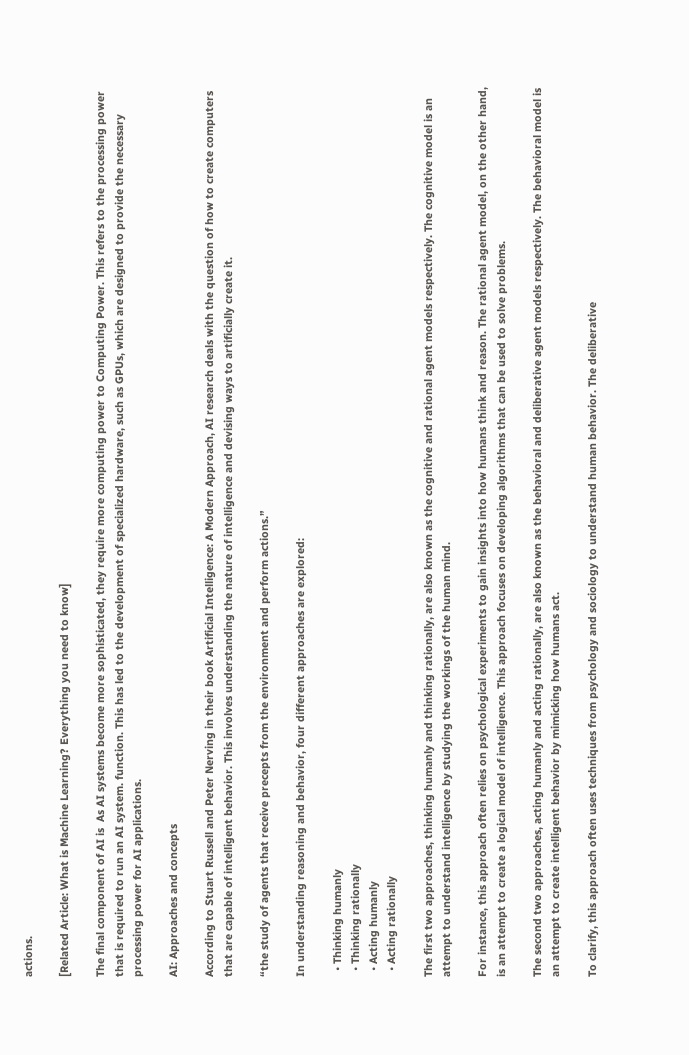actions.

[Related Article: What is Machine Learning? Everything you need to know]

The final component of AI is  As AI systems become more sophisticated, they require more computing power to Computing Power. This refers to the processing power that is required to run an AI system. function. This has led to the development of specialized hardware, such as GPUs, which are designed to provide the necessary processing power for AI applications.

AI: Approaches and concepts

According to Stuart Russell and Peter Nerving in their book Artificial Intelligence: A Modern Approach, AI research deals with the question of how to create computers that are capable of intelligent behavior. This involves understanding the nature of intelligence and devising ways to artificially create it.

“the study of agents that receive precepts from the environment and perform actions.”

In understanding reasoning and behavior, four different approaches are explored:

  • Thinking humanly
  • Thinking rationally
  • Acting humanly
  • Acting rationally

The first two approaches, thinking humanly and thinking rationally, are also known as the cognitive and rational agent models respectively. The cognitive model is an attempt to understand intelligence by studying the workings of the human mind.

For instance, this approach often relies on psychological experiments to gain insights into how humans think and reason. The rational agent model, on the other hand, is an attempt to create a logical model of intelligence. This approach focuses on developing algorithms that can be used to solve problems.

The second two approaches, acting humanly and acting rationally, are also known as the behavioral and deliberative agent models respectively. The behavioral model is an attempt to create intelligent behavior by mimicking how humans act.

To clarify, this approach often uses techniques from psychology and sociology to understand human behavior. The deliberative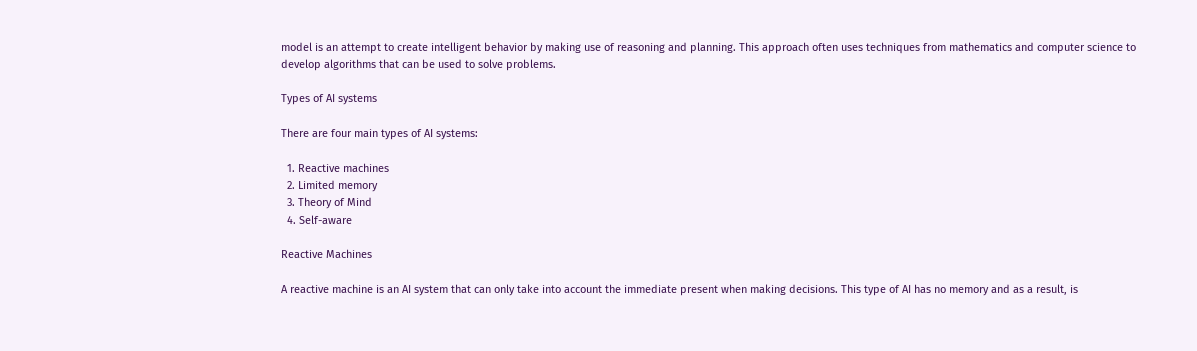model is an attempt to create intelligent behavior by making use of reasoning and planning. This approach often uses techniques from mathematics and computer science to develop algorithms that can be used to solve problems.

Types of AI systems

There are four main types of AI systems:

  1. Reactive machines
  2. Limited memory
  3. Theory of Mind
  4. Self-aware

Reactive Machines

A reactive machine is an AI system that can only take into account the immediate present when making decisions. This type of AI has no memory and as a result, is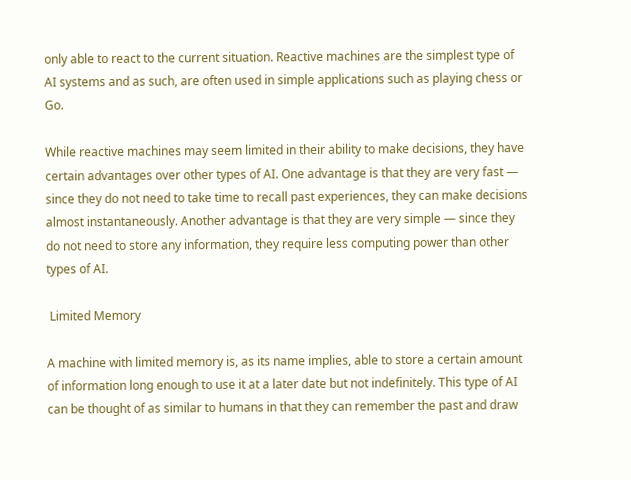only able to react to the current situation. Reactive machines are the simplest type of AI systems and as such, are often used in simple applications such as playing chess or Go.

While reactive machines may seem limited in their ability to make decisions, they have certain advantages over other types of AI. One advantage is that they are very fast — since they do not need to take time to recall past experiences, they can make decisions almost instantaneously. Another advantage is that they are very simple — since they do not need to store any information, they require less computing power than other types of AI.

 Limited Memory

A machine with limited memory is, as its name implies, able to store a certain amount of information long enough to use it at a later date but not indefinitely. This type of AI can be thought of as similar to humans in that they can remember the past and draw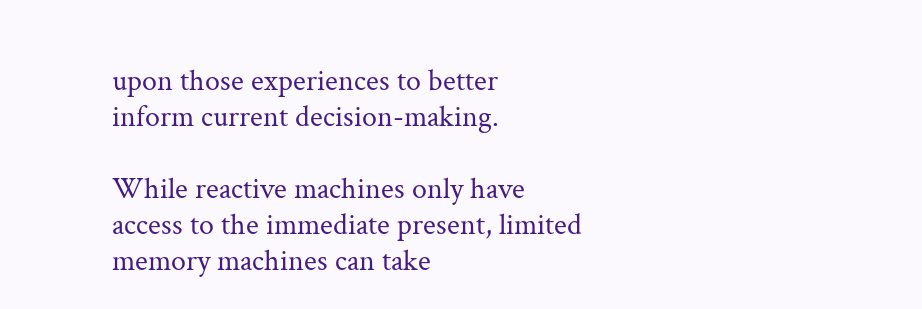upon those experiences to better inform current decision-making.

While reactive machines only have access to the immediate present, limited memory machines can take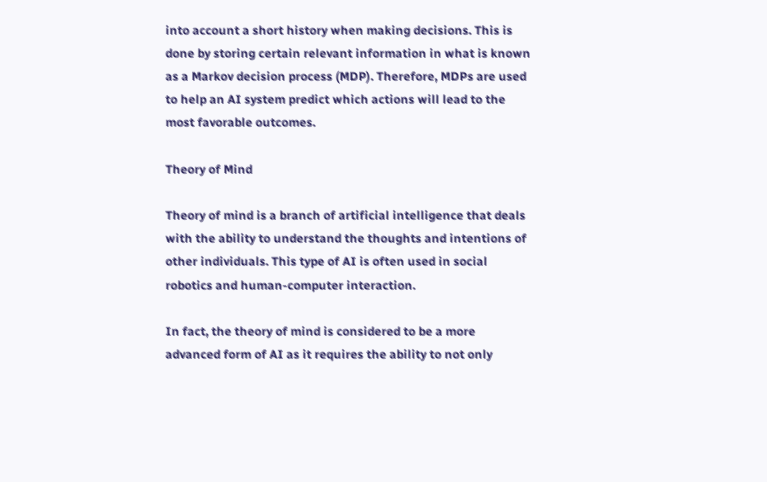into account a short history when making decisions. This is done by storing certain relevant information in what is known as a Markov decision process (MDP). Therefore, MDPs are used to help an AI system predict which actions will lead to the most favorable outcomes.

Theory of Mind

Theory of mind is a branch of artificial intelligence that deals with the ability to understand the thoughts and intentions of other individuals. This type of AI is often used in social robotics and human-computer interaction.

In fact, the theory of mind is considered to be a more advanced form of AI as it requires the ability to not only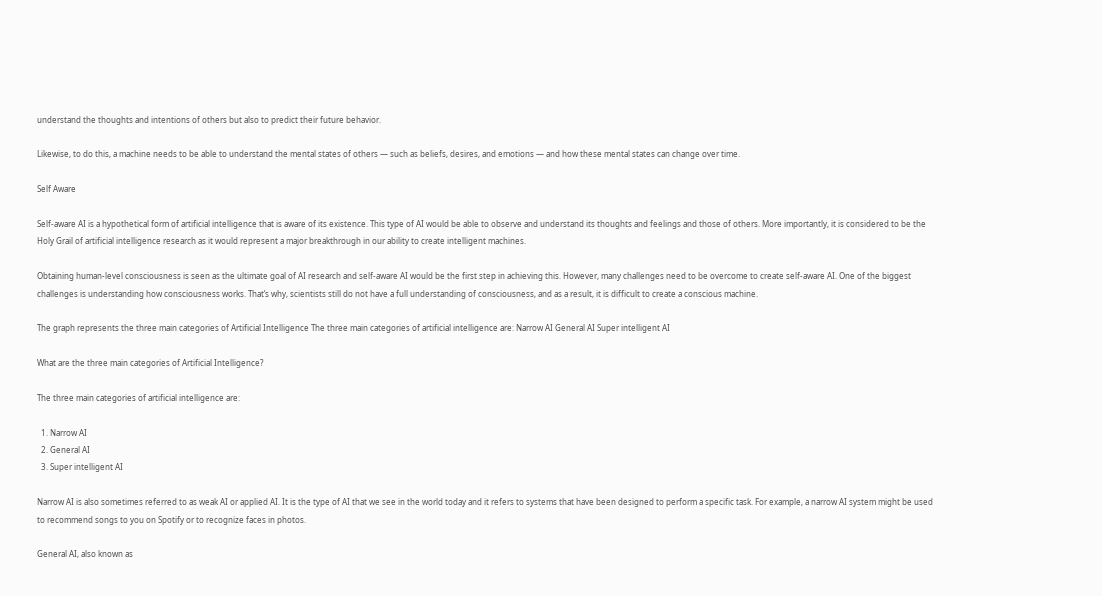understand the thoughts and intentions of others but also to predict their future behavior.

Likewise, to do this, a machine needs to be able to understand the mental states of others — such as beliefs, desires, and emotions — and how these mental states can change over time.

Self Aware

Self-aware AI is a hypothetical form of artificial intelligence that is aware of its existence. This type of AI would be able to observe and understand its thoughts and feelings and those of others. More importantly, it is considered to be the Holy Grail of artificial intelligence research as it would represent a major breakthrough in our ability to create intelligent machines.

Obtaining human-level consciousness is seen as the ultimate goal of AI research and self-aware AI would be the first step in achieving this. However, many challenges need to be overcome to create self-aware AI. One of the biggest challenges is understanding how consciousness works. That’s why, scientists still do not have a full understanding of consciousness, and as a result, it is difficult to create a conscious machine.

The graph represents the three main categories of Artificial Intelligence The three main categories of artificial intelligence are: Narrow AI General AI Super intelligent AI

What are the three main categories of Artificial Intelligence?

The three main categories of artificial intelligence are:

  1. Narrow AI
  2. General AI
  3. Super intelligent AI

Narrow AI is also sometimes referred to as weak AI or applied AI. It is the type of AI that we see in the world today and it refers to systems that have been designed to perform a specific task. For example, a narrow AI system might be used to recommend songs to you on Spotify or to recognize faces in photos.

General AI, also known as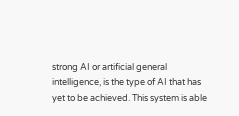strong AI or artificial general intelligence, is the type of AI that has yet to be achieved. This system is able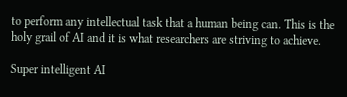to perform any intellectual task that a human being can. This is the holy grail of AI and it is what researchers are striving to achieve.

Super intelligent AI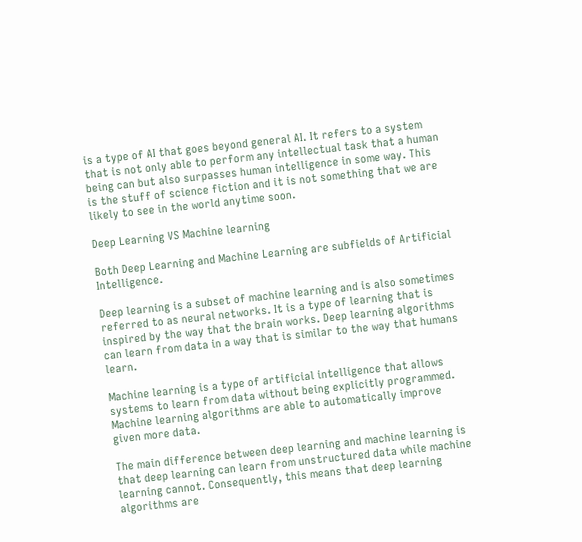is a type of AI that goes beyond general AI. It refers to a system that is not only able to perform any intellectual task that a human being can but also surpasses human intelligence in some way. This is the stuff of science fiction and it is not something that we are likely to see in the world anytime soon.

Deep Learning VS Machine learning

Both Deep Learning and Machine Learning are subfields of Artificial Intelligence.

Deep learning is a subset of machine learning and is also sometimes referred to as neural networks. It is a type of learning that is inspired by the way that the brain works. Deep learning algorithms can learn from data in a way that is similar to the way that humans learn.

Machine learning is a type of artificial intelligence that allows systems to learn from data without being explicitly programmed. Machine learning algorithms are able to automatically improve given more data.

The main difference between deep learning and machine learning is that deep learning can learn from unstructured data while machine learning cannot. Consequently, this means that deep learning algorithms are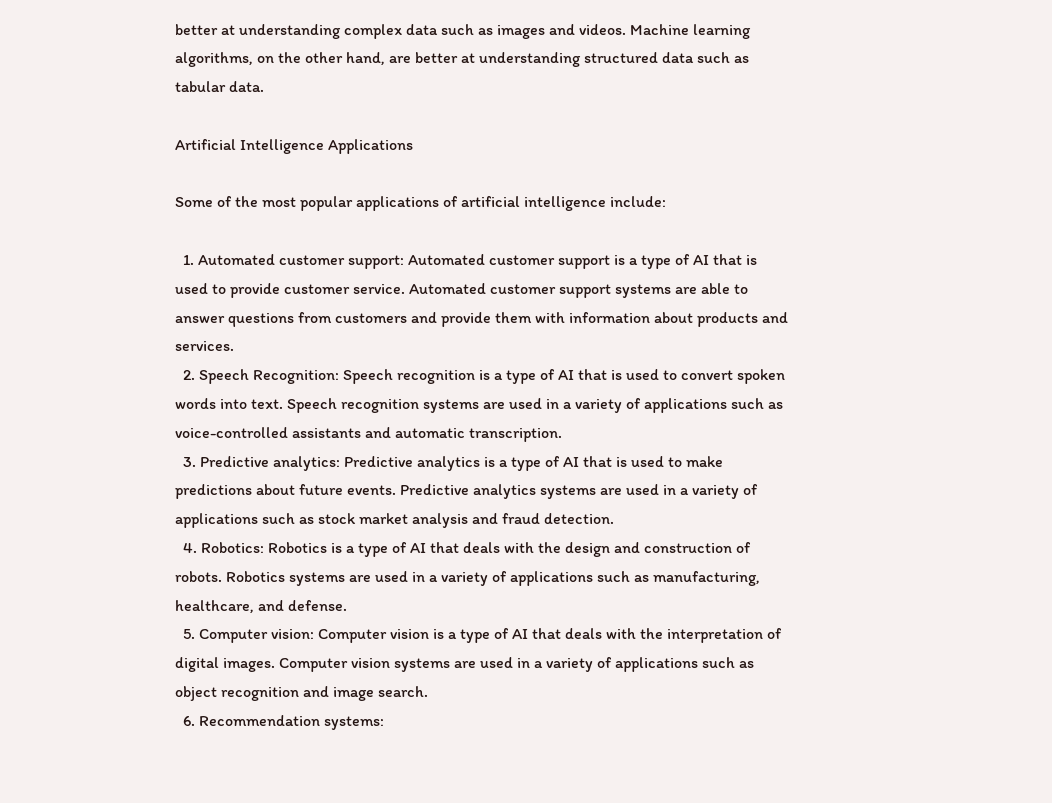better at understanding complex data such as images and videos. Machine learning algorithms, on the other hand, are better at understanding structured data such as tabular data.

Artificial Intelligence Applications

Some of the most popular applications of artificial intelligence include:

  1. Automated customer support: Automated customer support is a type of AI that is used to provide customer service. Automated customer support systems are able to answer questions from customers and provide them with information about products and services.
  2. Speech Recognition: Speech recognition is a type of AI that is used to convert spoken words into text. Speech recognition systems are used in a variety of applications such as voice-controlled assistants and automatic transcription.
  3. Predictive analytics: Predictive analytics is a type of AI that is used to make predictions about future events. Predictive analytics systems are used in a variety of applications such as stock market analysis and fraud detection.
  4. Robotics: Robotics is a type of AI that deals with the design and construction of robots. Robotics systems are used in a variety of applications such as manufacturing, healthcare, and defense.
  5. Computer vision: Computer vision is a type of AI that deals with the interpretation of digital images. Computer vision systems are used in a variety of applications such as object recognition and image search.
  6. Recommendation systems: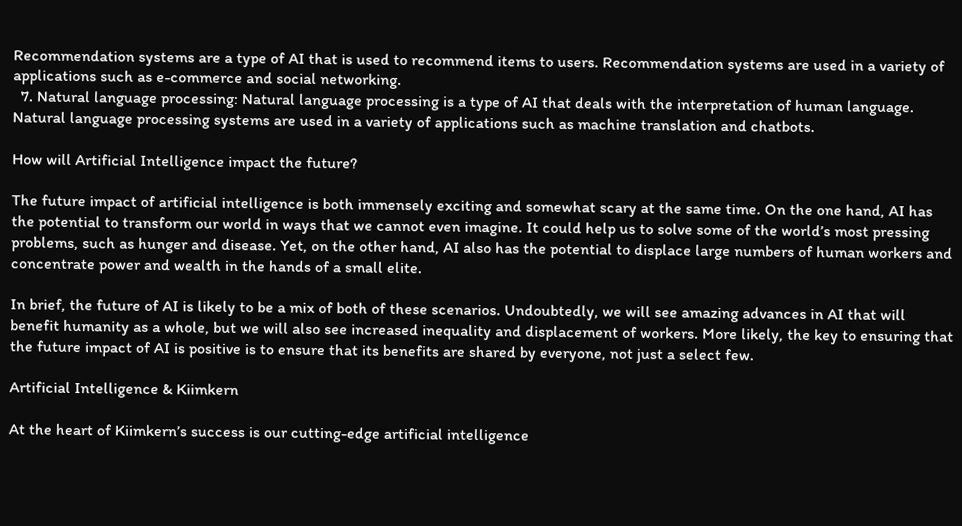Recommendation systems are a type of AI that is used to recommend items to users. Recommendation systems are used in a variety of applications such as e-commerce and social networking.
  7. Natural language processing: Natural language processing is a type of AI that deals with the interpretation of human language. Natural language processing systems are used in a variety of applications such as machine translation and chatbots.

How will Artificial Intelligence impact the future?

The future impact of artificial intelligence is both immensely exciting and somewhat scary at the same time. On the one hand, AI has the potential to transform our world in ways that we cannot even imagine. It could help us to solve some of the world’s most pressing problems, such as hunger and disease. Yet, on the other hand, AI also has the potential to displace large numbers of human workers and concentrate power and wealth in the hands of a small elite.

In brief, the future of AI is likely to be a mix of both of these scenarios. Undoubtedly, we will see amazing advances in AI that will benefit humanity as a whole, but we will also see increased inequality and displacement of workers. More likely, the key to ensuring that the future impact of AI is positive is to ensure that its benefits are shared by everyone, not just a select few.

Artificial Intelligence & Kiimkern

At the heart of Kiimkern’s success is our cutting-edge artificial intelligence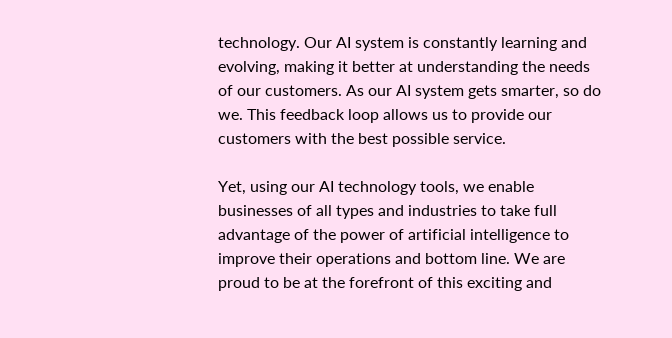technology. Our AI system is constantly learning and evolving, making it better at understanding the needs of our customers. As our AI system gets smarter, so do we. This feedback loop allows us to provide our customers with the best possible service.

Yet, using our AI technology tools, we enable businesses of all types and industries to take full advantage of the power of artificial intelligence to improve their operations and bottom line. We are proud to be at the forefront of this exciting and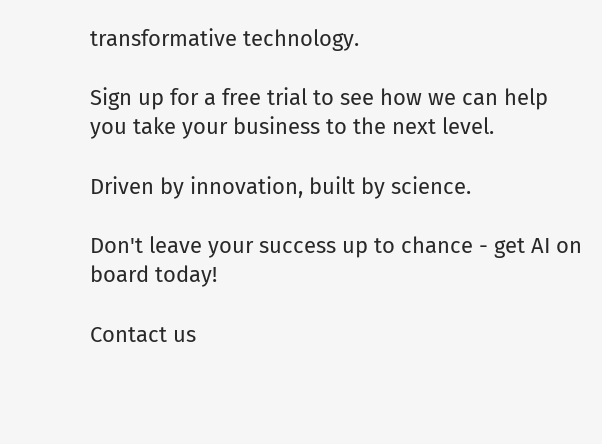transformative technology.

Sign up for a free trial to see how we can help you take your business to the next level.

Driven by innovation, built by science.

Don't leave your success up to chance - get AI on board today!

Contact us